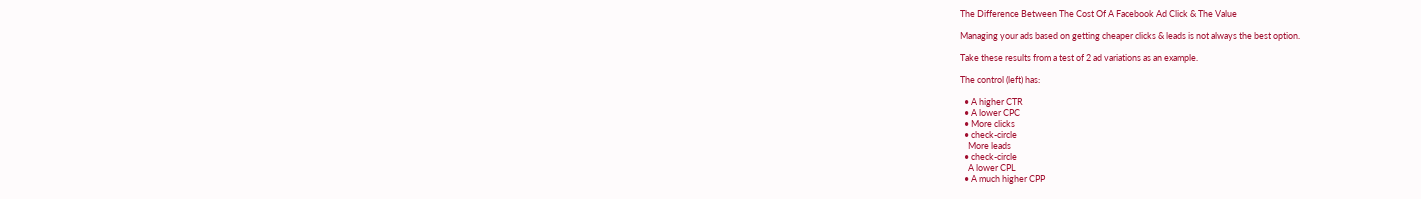The Difference Between The Cost Of A Facebook Ad Click & The Value

Managing your ads based on getting cheaper clicks & leads is not always the best option.

Take these results from a test of 2 ad variations as an example.

The control (left) has:

  • A higher CTR
  • A lower CPC
  • More clicks
  • check-circle
    More leads
  • check-circle
    A lower CPL
  • A much higher CPP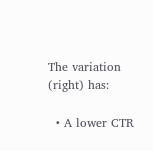The variation (right) has:

  • A lower CTR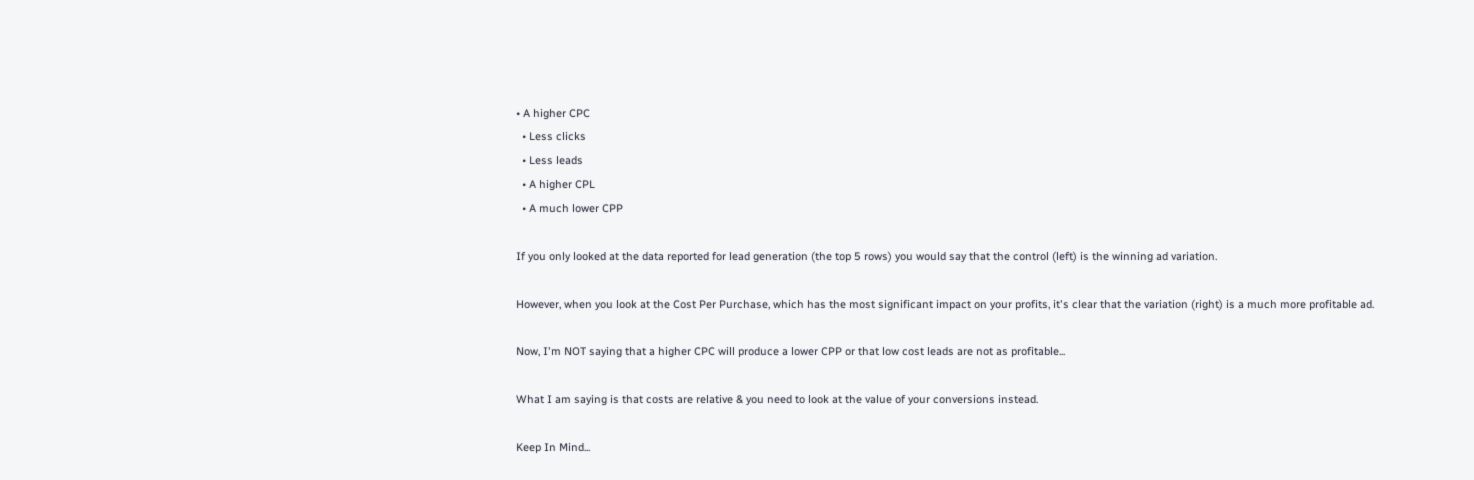• A higher CPC
  • Less clicks
  • Less leads
  • A higher CPL
  • A much lower CPP

If you only looked at the data reported for lead generation (the top 5 rows) you would say that the control (left) is the winning ad variation.

However, when you look at the Cost Per Purchase, which has the most significant impact on your profits, it's clear that the variation (right) is a much more profitable ad.

Now, I'm NOT saying that a higher CPC will produce a lower CPP or that low cost leads are not as profitable...

What I am saying is that costs are relative & you need to look at the value of your conversions instead.

Keep In Mind...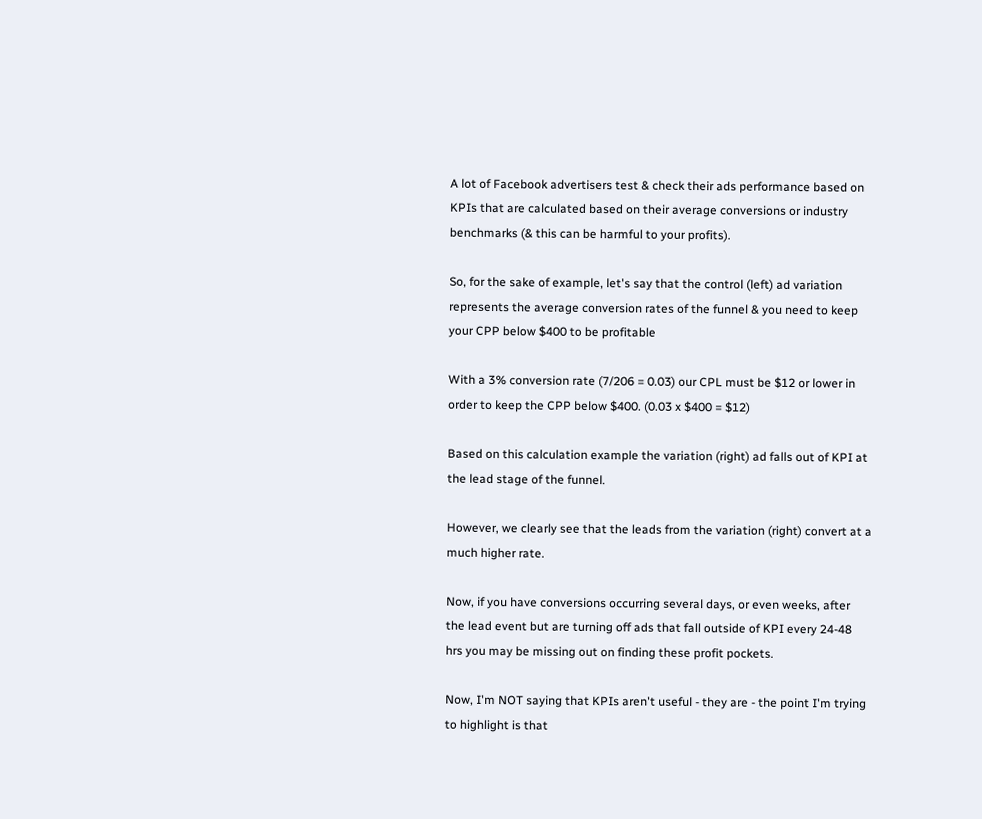A lot of Facebook advertisers test & check their ads performance based on KPIs that are calculated based on their average conversions or industry benchmarks (& this can be harmful to your profits).

So, for the sake of example, let's say that the control (left) ad variation represents the average conversion rates of the funnel & you need to keep your CPP below $400 to be profitable

With a 3% conversion rate (7/206 = 0.03) our CPL must be $12 or lower in order to keep the CPP below $400. (0.03 x $400 = $12)

Based on this calculation example the variation (right) ad falls out of KPI at the lead stage of the funnel.

However, we clearly see that the leads from the variation (right) convert at a much higher rate.

Now, if you have conversions occurring several days, or even weeks, after the lead event but are turning off ads that fall outside of KPI every 24-48 hrs you may be missing out on finding these profit pockets.

Now, I'm NOT saying that KPIs aren't useful - they are - the point I'm trying to highlight is that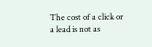The cost of a click or a lead is not as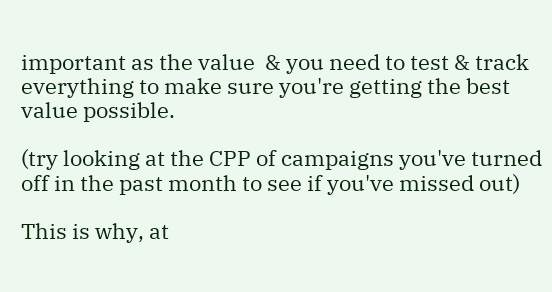important as the value  & you need to test & track everything to make sure you're getting the best value possible.

(try looking at the CPP of campaigns you've turned off in the past month to see if you've missed out)

This is why, at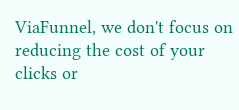ViaFunnel, we don't focus on reducing the cost of your clicks or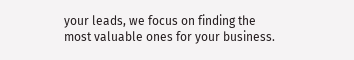your leads, we focus on finding the most valuable ones for your business.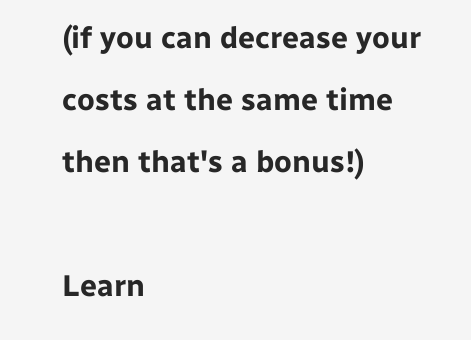(if you can decrease your costs at the same time then that's a bonus!)

Learn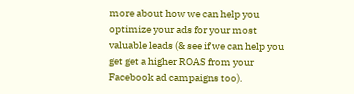more about how we can help you optimize your ads for your most valuable leads (& see if we can help you get get a higher ROAS from your Facebook ad campaigns too).